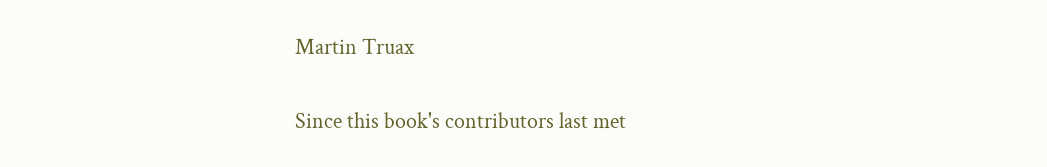Martin Truax

Since this book's contributors last met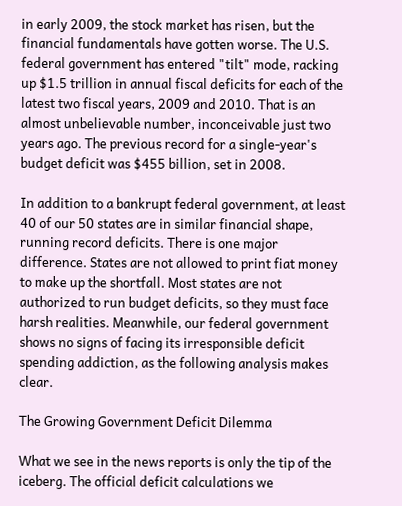in early 2009, the stock market has risen, but the financial fundamentals have gotten worse. The U.S. federal government has entered "tilt" mode, racking up $1.5 trillion in annual fiscal deficits for each of the latest two fiscal years, 2009 and 2010. That is an almost unbelievable number, inconceivable just two years ago. The previous record for a single-year's budget deficit was $455 billion, set in 2008.

In addition to a bankrupt federal government, at least 40 of our 50 states are in similar financial shape, running record deficits. There is one major difference. States are not allowed to print fiat money to make up the shortfall. Most states are not authorized to run budget deficits, so they must face harsh realities. Meanwhile, our federal government shows no signs of facing its irresponsible deficit spending addiction, as the following analysis makes clear.

The Growing Government Deficit Dilemma

What we see in the news reports is only the tip of the iceberg. The official deficit calculations we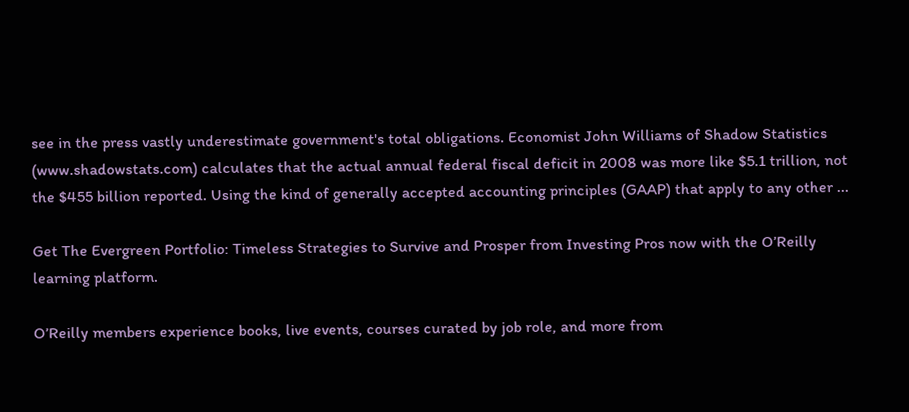see in the press vastly underestimate government's total obligations. Economist John Williams of Shadow Statistics (www.shadowstats.com) calculates that the actual annual federal fiscal deficit in 2008 was more like $5.1 trillion, not the $455 billion reported. Using the kind of generally accepted accounting principles (GAAP) that apply to any other ...

Get The Evergreen Portfolio: Timeless Strategies to Survive and Prosper from Investing Pros now with the O’Reilly learning platform.

O’Reilly members experience books, live events, courses curated by job role, and more from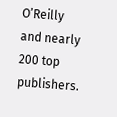O’Reilly and nearly 200 top publishers.